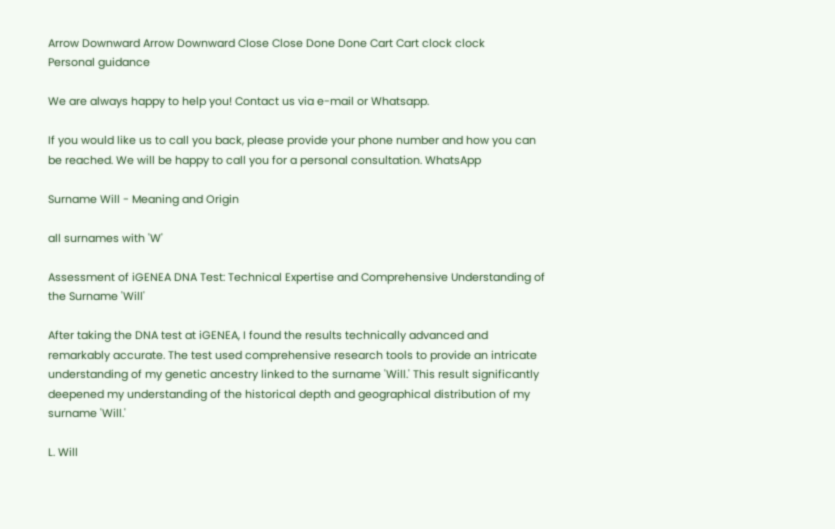Arrow Downward Arrow Downward Close Close Done Done Cart Cart clock clock
Personal guidance

We are always happy to help you! Contact us via e-mail or Whatsapp.

If you would like us to call you back, please provide your phone number and how you can be reached. We will be happy to call you for a personal consultation. WhatsApp

Surname Will - Meaning and Origin

all surnames with 'W'

Assessment of iGENEA DNA Test: Technical Expertise and Comprehensive Understanding of the Surname 'Will'

After taking the DNA test at iGENEA, I found the results technically advanced and remarkably accurate. The test used comprehensive research tools to provide an intricate understanding of my genetic ancestry linked to the surname 'Will.' This result significantly deepened my understanding of the historical depth and geographical distribution of my surname 'Will.'

L. Will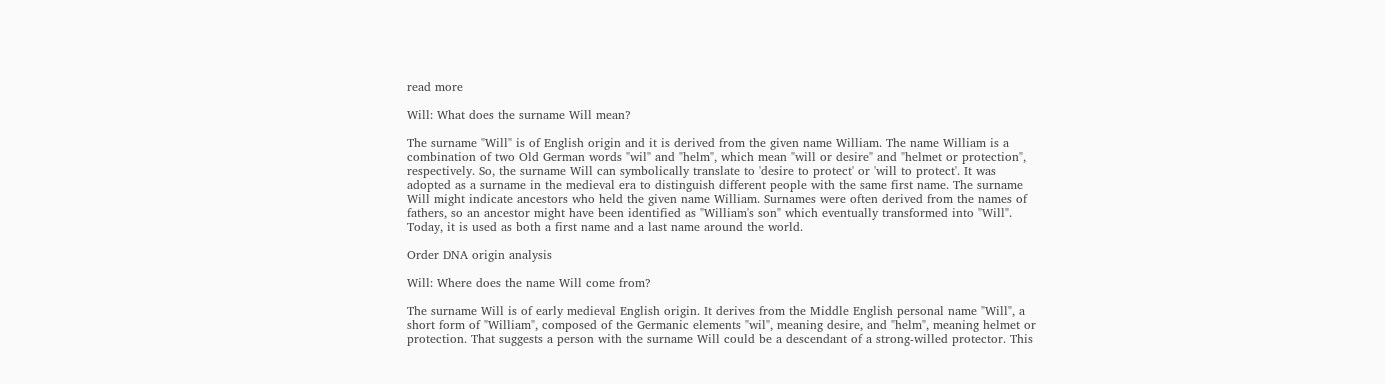read more

Will: What does the surname Will mean?

The surname "Will" is of English origin and it is derived from the given name William. The name William is a combination of two Old German words "wil" and "helm", which mean "will or desire" and "helmet or protection", respectively. So, the surname Will can symbolically translate to 'desire to protect' or 'will to protect'. It was adopted as a surname in the medieval era to distinguish different people with the same first name. The surname Will might indicate ancestors who held the given name William. Surnames were often derived from the names of fathers, so an ancestor might have been identified as "William's son" which eventually transformed into "Will". Today, it is used as both a first name and a last name around the world.

Order DNA origin analysis

Will: Where does the name Will come from?

The surname Will is of early medieval English origin. It derives from the Middle English personal name "Will", a short form of "William", composed of the Germanic elements "wil", meaning desire, and "helm", meaning helmet or protection. That suggests a person with the surname Will could be a descendant of a strong-willed protector. This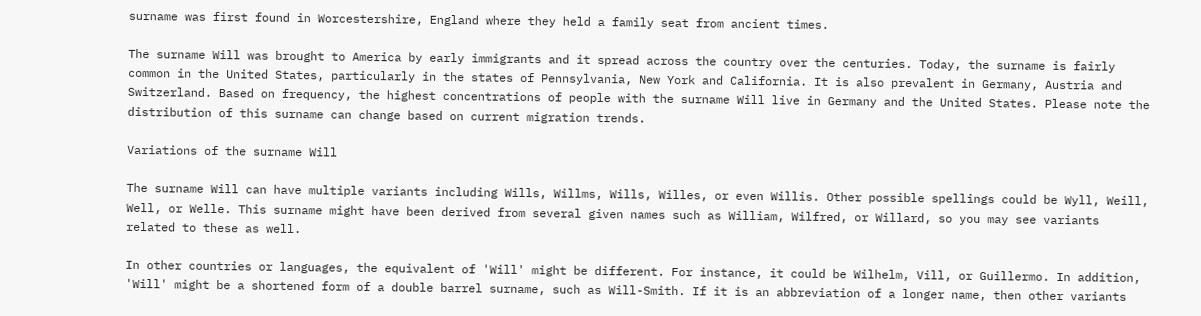surname was first found in Worcestershire, England where they held a family seat from ancient times.

The surname Will was brought to America by early immigrants and it spread across the country over the centuries. Today, the surname is fairly common in the United States, particularly in the states of Pennsylvania, New York and California. It is also prevalent in Germany, Austria and Switzerland. Based on frequency, the highest concentrations of people with the surname Will live in Germany and the United States. Please note the distribution of this surname can change based on current migration trends.

Variations of the surname Will

The surname Will can have multiple variants including Wills, Willms, Wills, Willes, or even Willis. Other possible spellings could be Wyll, Weill, Well, or Welle. This surname might have been derived from several given names such as William, Wilfred, or Willard, so you may see variants related to these as well.

In other countries or languages, the equivalent of 'Will' might be different. For instance, it could be Wilhelm, Vill, or Guillermo. In addition, 'Will' might be a shortened form of a double barrel surname, such as Will-Smith. If it is an abbreviation of a longer name, then other variants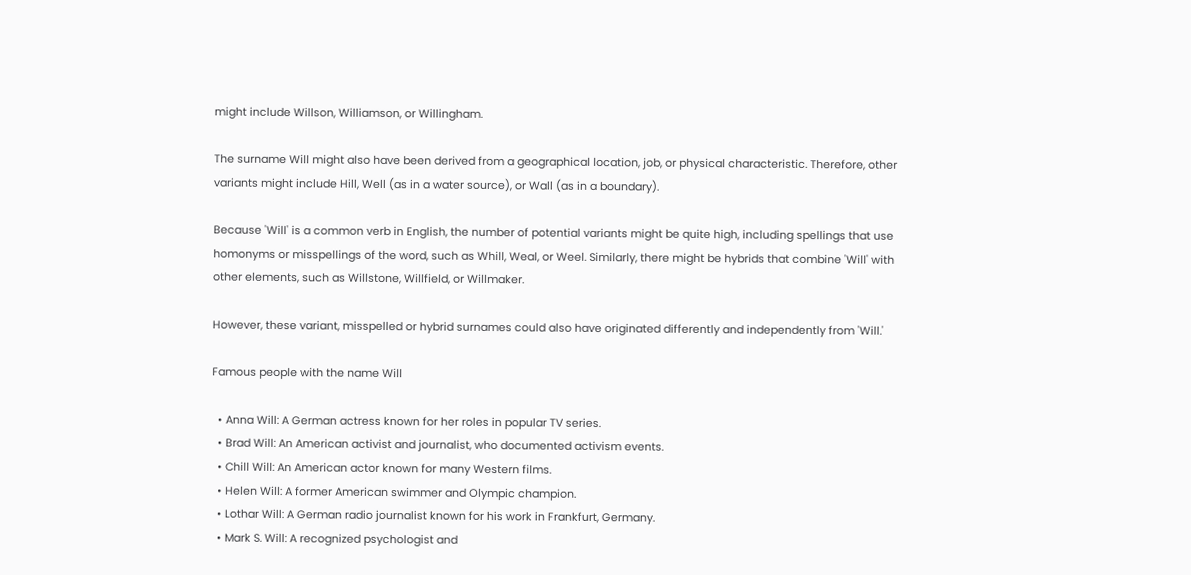might include Willson, Williamson, or Willingham.

The surname Will might also have been derived from a geographical location, job, or physical characteristic. Therefore, other variants might include Hill, Well (as in a water source), or Wall (as in a boundary).

Because 'Will' is a common verb in English, the number of potential variants might be quite high, including spellings that use homonyms or misspellings of the word, such as Whill, Weal, or Weel. Similarly, there might be hybrids that combine 'Will' with other elements, such as Willstone, Willfield, or Willmaker.

However, these variant, misspelled or hybrid surnames could also have originated differently and independently from 'Will.'

Famous people with the name Will

  • Anna Will: A German actress known for her roles in popular TV series.
  • Brad Will: An American activist and journalist, who documented activism events.
  • Chill Will: An American actor known for many Western films.
  • Helen Will: A former American swimmer and Olympic champion.
  • Lothar Will: A German radio journalist known for his work in Frankfurt, Germany.
  • Mark S. Will: A recognized psychologist and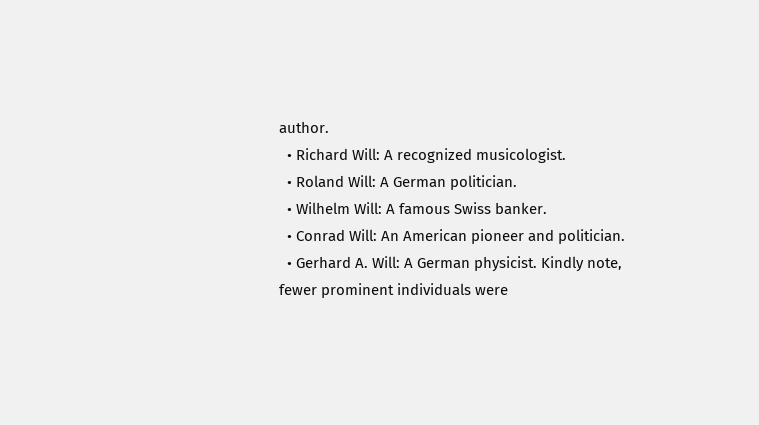author.
  • Richard Will: A recognized musicologist.
  • Roland Will: A German politician.
  • Wilhelm Will: A famous Swiss banker.
  • Conrad Will: An American pioneer and politician.
  • Gerhard A. Will: A German physicist. Kindly note, fewer prominent individuals were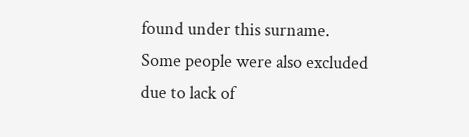found under this surname. Some people were also excluded due to lack of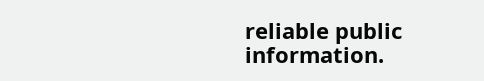reliable public information.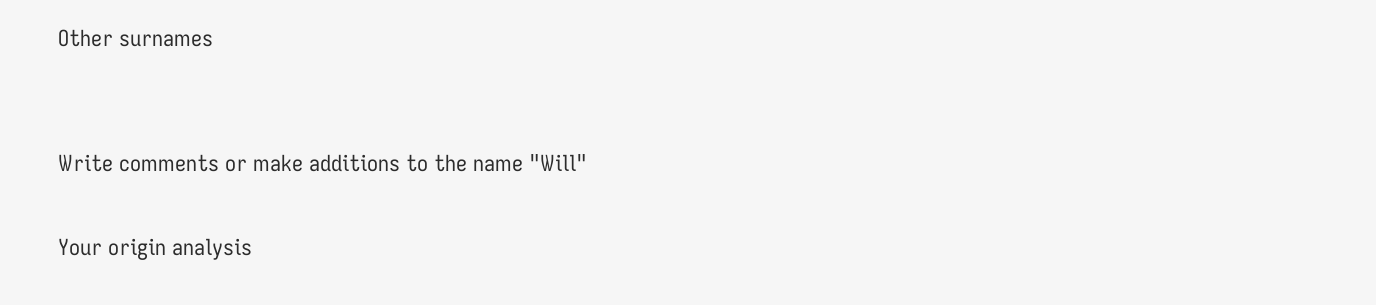Other surnames


Write comments or make additions to the name "Will"

Your origin analysis